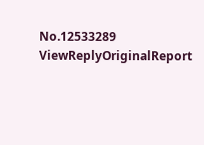No.12533289 ViewReplyOriginalReport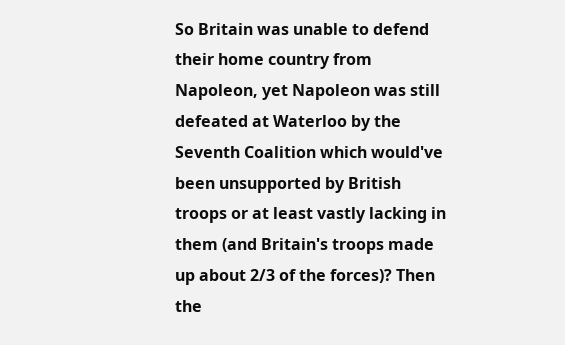So Britain was unable to defend their home country from Napoleon, yet Napoleon was still defeated at Waterloo by the Seventh Coalition which would've been unsupported by British troops or at least vastly lacking in them (and Britain's troops made up about 2/3 of the forces)? Then the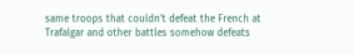same troops that couldn't defeat the French at Trafalgar and other battles somehow defeats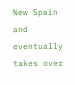New Spain and eventually takes over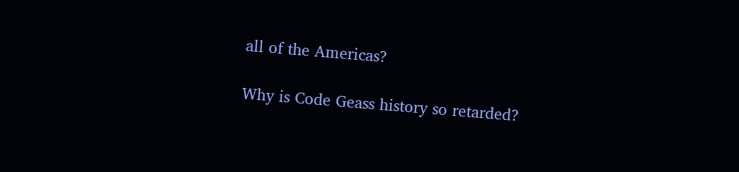all of the Americas?

Why is Code Geass history so retarded?